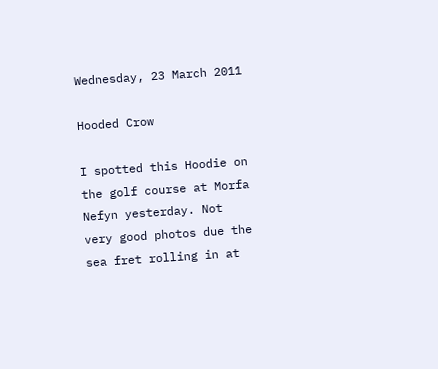Wednesday, 23 March 2011

Hooded Crow

I spotted this Hoodie on the golf course at Morfa Nefyn yesterday. Not very good photos due the sea fret rolling in at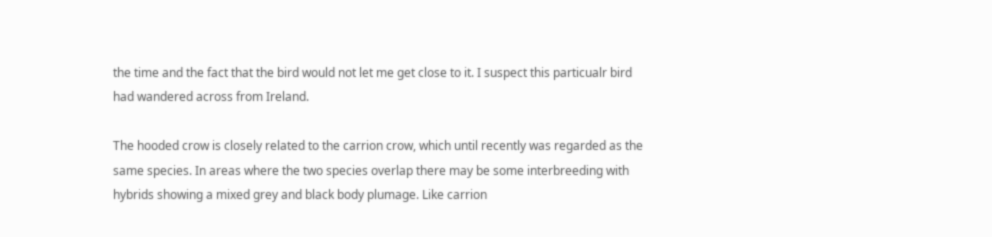the time and the fact that the bird would not let me get close to it. I suspect this particualr bird had wandered across from Ireland.

The hooded crow is closely related to the carrion crow, which until recently was regarded as the same species. In areas where the two species overlap there may be some interbreeding with hybrids showing a mixed grey and black body plumage. Like carrion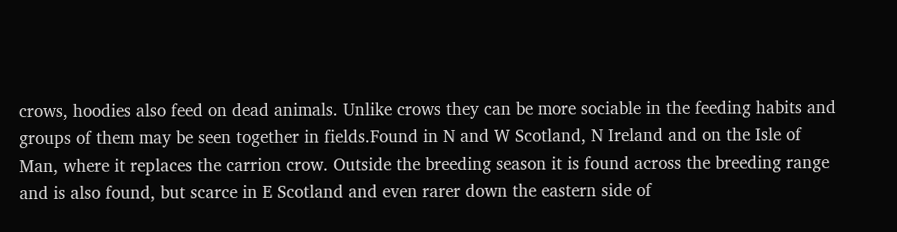crows, hoodies also feed on dead animals. Unlike crows they can be more sociable in the feeding habits and groups of them may be seen together in fields.Found in N and W Scotland, N Ireland and on the Isle of Man, where it replaces the carrion crow. Outside the breeding season it is found across the breeding range and is also found, but scarce in E Scotland and even rarer down the eastern side of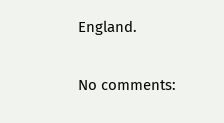England.

No comments: